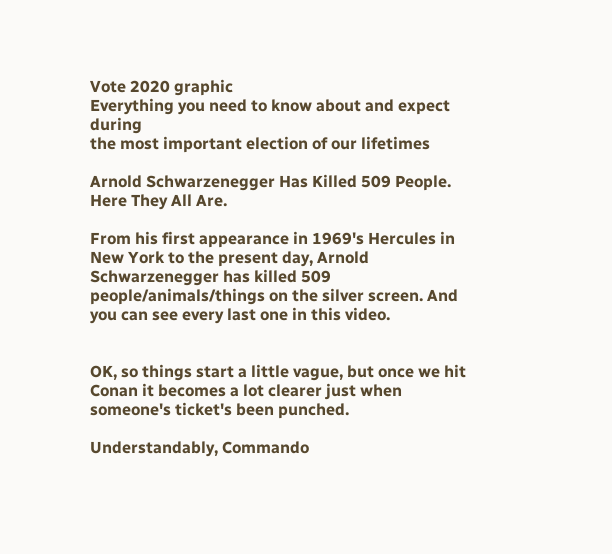Vote 2020 graphic
Everything you need to know about and expect during
the most important election of our lifetimes

Arnold Schwarzenegger Has Killed 509 People. Here They All Are.

From his first appearance in 1969's Hercules in New York to the present day, Arnold Schwarzenegger has killed 509 people/animals/things on the silver screen. And you can see every last one in this video.


OK, so things start a little vague, but once we hit Conan it becomes a lot clearer just when someone's ticket's been punched.

Understandably, Commando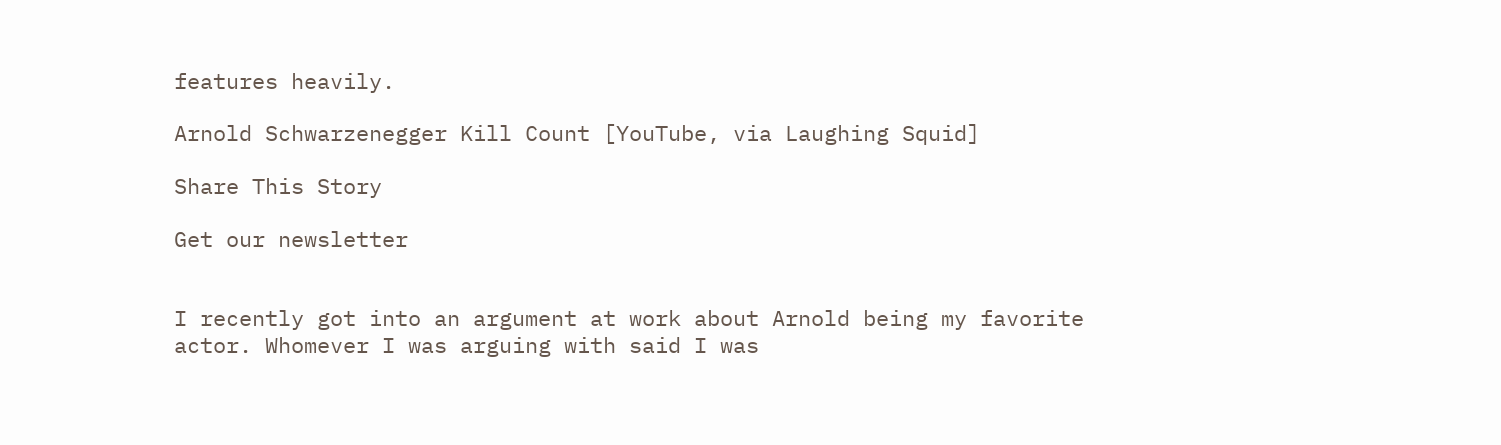features heavily.

Arnold Schwarzenegger Kill Count [YouTube, via Laughing Squid]

Share This Story

Get our newsletter


I recently got into an argument at work about Arnold being my favorite actor. Whomever I was arguing with said I was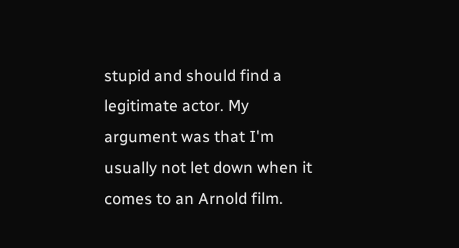stupid and should find a legitimate actor. My argument was that I'm usually not let down when it comes to an Arnold film.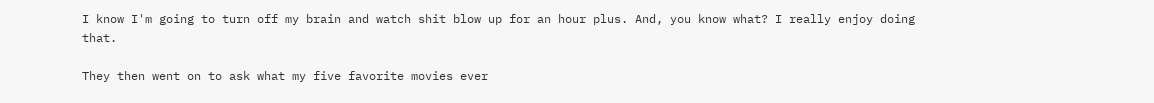I know I'm going to turn off my brain and watch shit blow up for an hour plus. And, you know what? I really enjoy doing that.

They then went on to ask what my five favorite movies ever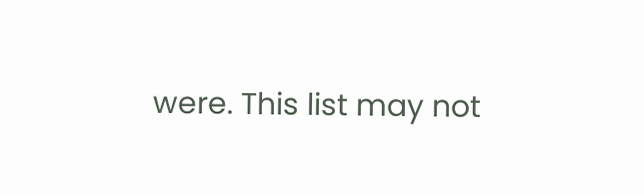were. This list may not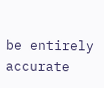be entirely accurate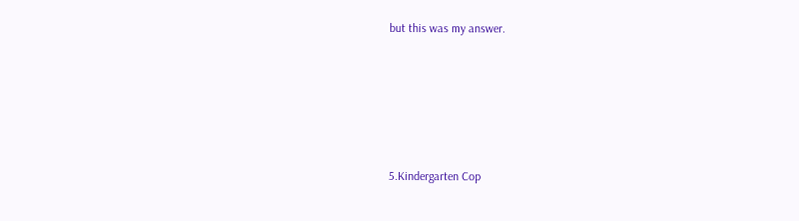but this was my answer.





5.Kindergarten Cop